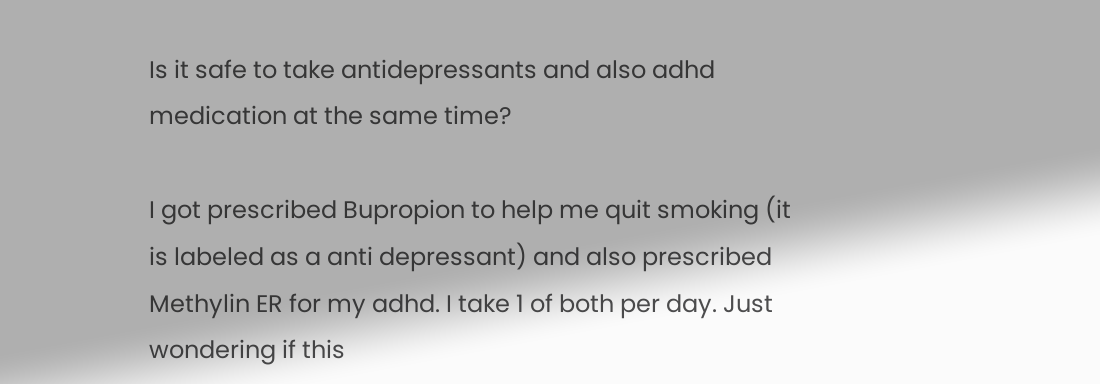Is it safe to take antidepressants and also adhd medication at the same time?

I got prescribed Bupropion to help me quit smoking (it is labeled as a anti depressant) and also prescribed Methylin ER for my adhd. I take 1 of both per day. Just wondering if this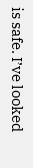is safe. I’ve looked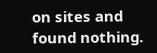on sites and found nothing.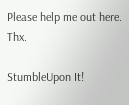Please help me out here. Thx.

StumbleUpon It!